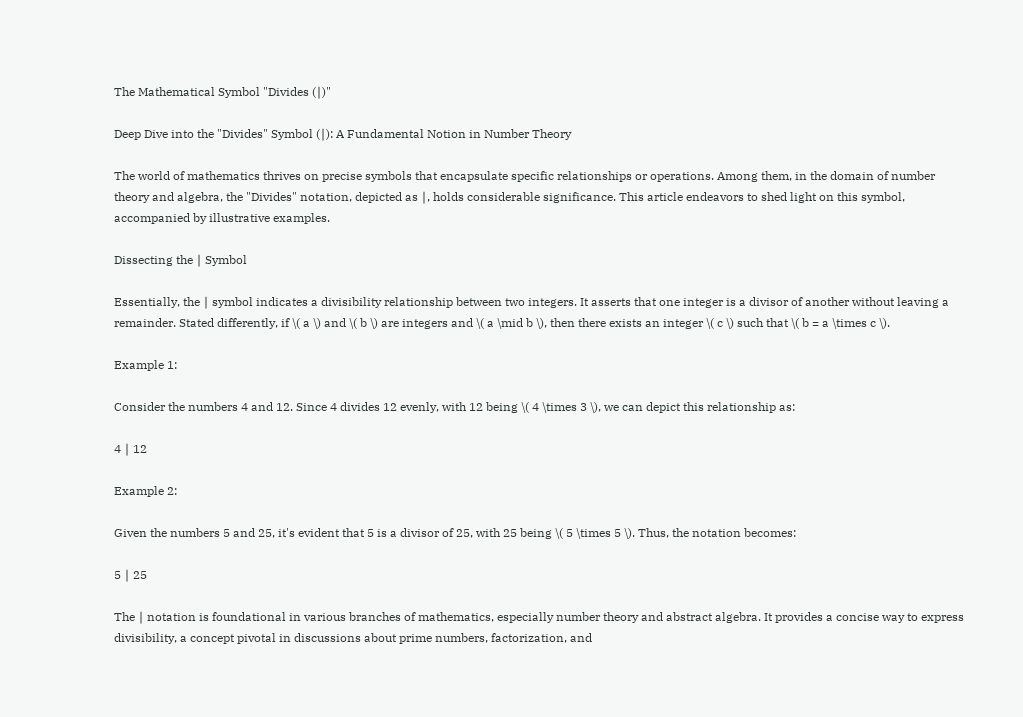The Mathematical Symbol "Divides (∣)"

Deep Dive into the "Divides" Symbol (∣): A Fundamental Notion in Number Theory

The world of mathematics thrives on precise symbols that encapsulate specific relationships or operations. Among them, in the domain of number theory and algebra, the "Divides" notation, depicted as ∣, holds considerable significance. This article endeavors to shed light on this symbol, accompanied by illustrative examples.

Dissecting the ∣ Symbol

Essentially, the ∣ symbol indicates a divisibility relationship between two integers. It asserts that one integer is a divisor of another without leaving a remainder. Stated differently, if \( a \) and \( b \) are integers and \( a \mid b \), then there exists an integer \( c \) such that \( b = a \times c \).

Example 1:

Consider the numbers 4 and 12. Since 4 divides 12 evenly, with 12 being \( 4 \times 3 \), we can depict this relationship as:

4 ∣ 12

Example 2:

Given the numbers 5 and 25, it's evident that 5 is a divisor of 25, with 25 being \( 5 \times 5 \). Thus, the notation becomes:

5 ∣ 25

The ∣ notation is foundational in various branches of mathematics, especially number theory and abstract algebra. It provides a concise way to express divisibility, a concept pivotal in discussions about prime numbers, factorization, and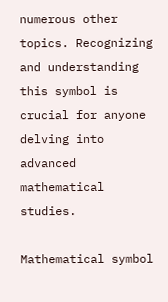numerous other topics. Recognizing and understanding this symbol is crucial for anyone delving into advanced mathematical studies.

Mathematical symbol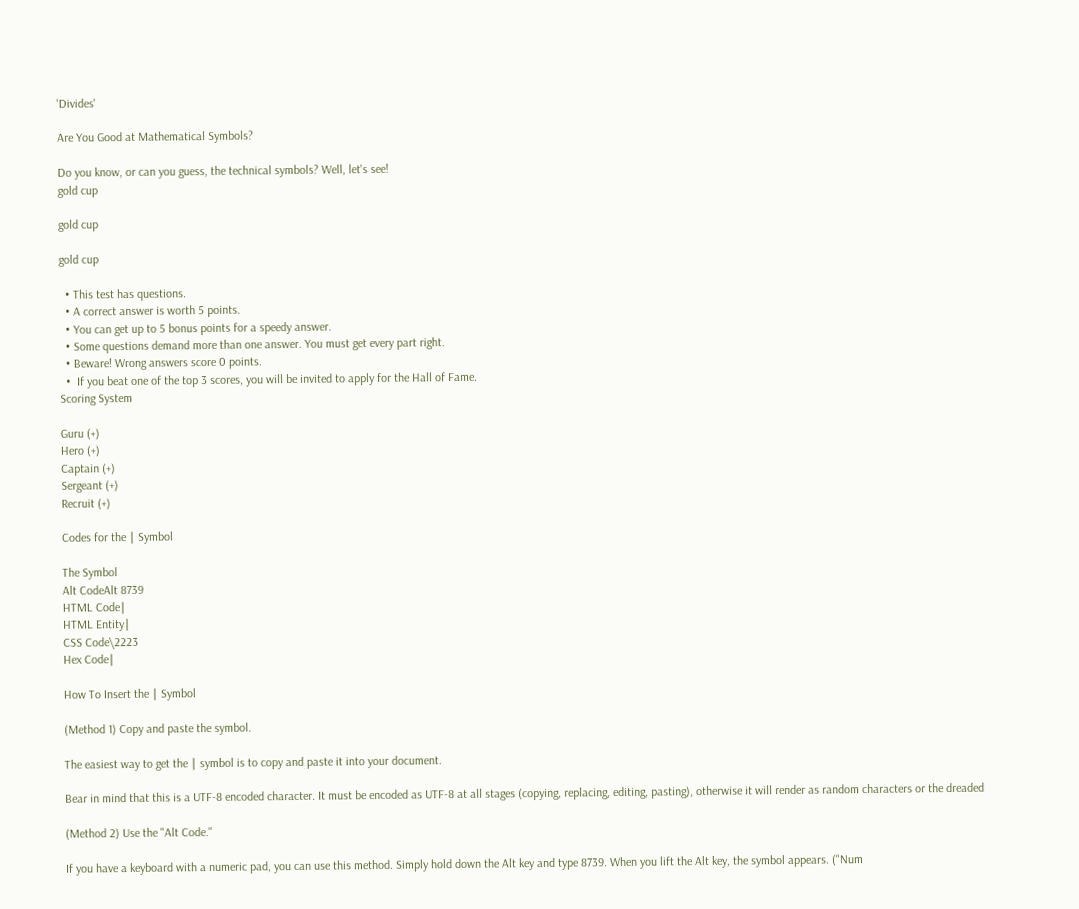'Divides'

Are You Good at Mathematical Symbols?

Do you know, or can you guess, the technical symbols? Well, let's see!
gold cup

gold cup

gold cup

  • This test has questions.
  • A correct answer is worth 5 points.
  • You can get up to 5 bonus points for a speedy answer.
  • Some questions demand more than one answer. You must get every part right.
  • Beware! Wrong answers score 0 points.
  •  If you beat one of the top 3 scores, you will be invited to apply for the Hall of Fame.
Scoring System

Guru (+)
Hero (+)
Captain (+)
Sergeant (+)
Recruit (+)

Codes for the ∣ Symbol

The Symbol
Alt CodeAlt 8739
HTML Code∣
HTML Entity∣
CSS Code\2223
Hex Code∣

How To Insert the ∣ Symbol

(Method 1) Copy and paste the symbol.

The easiest way to get the ∣ symbol is to copy and paste it into your document.

Bear in mind that this is a UTF-8 encoded character. It must be encoded as UTF-8 at all stages (copying, replacing, editing, pasting), otherwise it will render as random characters or the dreaded

(Method 2) Use the "Alt Code."

If you have a keyboard with a numeric pad, you can use this method. Simply hold down the Alt key and type 8739. When you lift the Alt key, the symbol appears. ("Num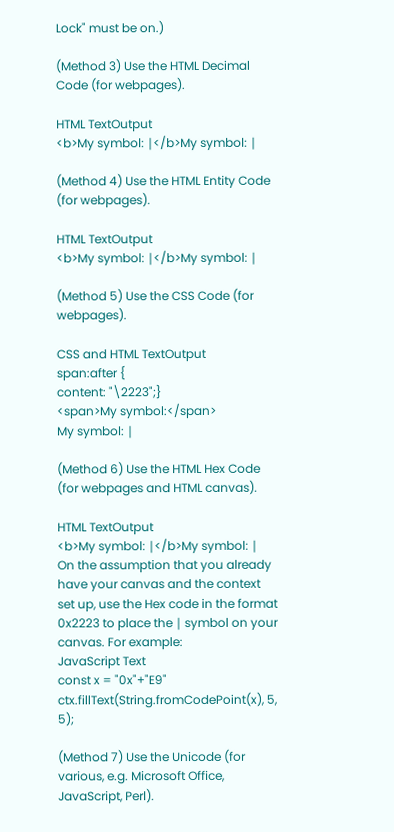Lock" must be on.)

(Method 3) Use the HTML Decimal Code (for webpages).

HTML TextOutput
<b>My symbol: ∣</b>My symbol: ∣

(Method 4) Use the HTML Entity Code (for webpages).

HTML TextOutput
<b>My symbol: ∣</b>My symbol: ∣

(Method 5) Use the CSS Code (for webpages).

CSS and HTML TextOutput
span:after {
content: "\2223";}
<span>My symbol:</span>
My symbol: ∣

(Method 6) Use the HTML Hex Code (for webpages and HTML canvas).

HTML TextOutput
<b>My symbol: ∣</b>My symbol: ∣
On the assumption that you already have your canvas and the context set up, use the Hex code in the format 0x2223 to place the ∣ symbol on your canvas. For example:
JavaScript Text
const x = "0x"+"E9"
ctx.fillText(String.fromCodePoint(x), 5, 5);

(Method 7) Use the Unicode (for various, e.g. Microsoft Office, JavaScript, Perl).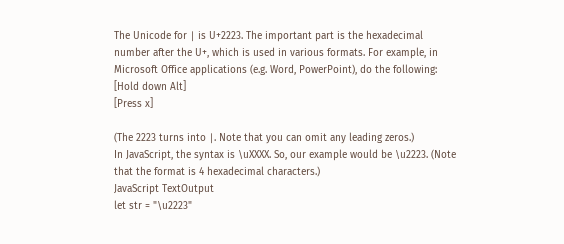The Unicode for ∣ is U+2223. The important part is the hexadecimal number after the U+, which is used in various formats. For example, in Microsoft Office applications (e.g. Word, PowerPoint), do the following:
[Hold down Alt]
[Press x]

(The 2223 turns into ∣. Note that you can omit any leading zeros.)
In JavaScript, the syntax is \uXXXX. So, our example would be \u2223. (Note that the format is 4 hexadecimal characters.)
JavaScript TextOutput
let str = "\u2223"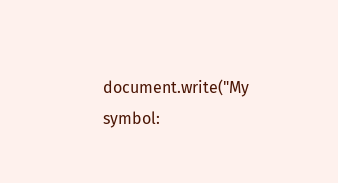document.write("My symbol: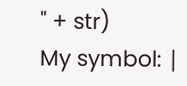" + str)
My symbol: ∣